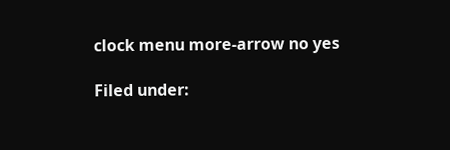clock menu more-arrow no yes

Filed under: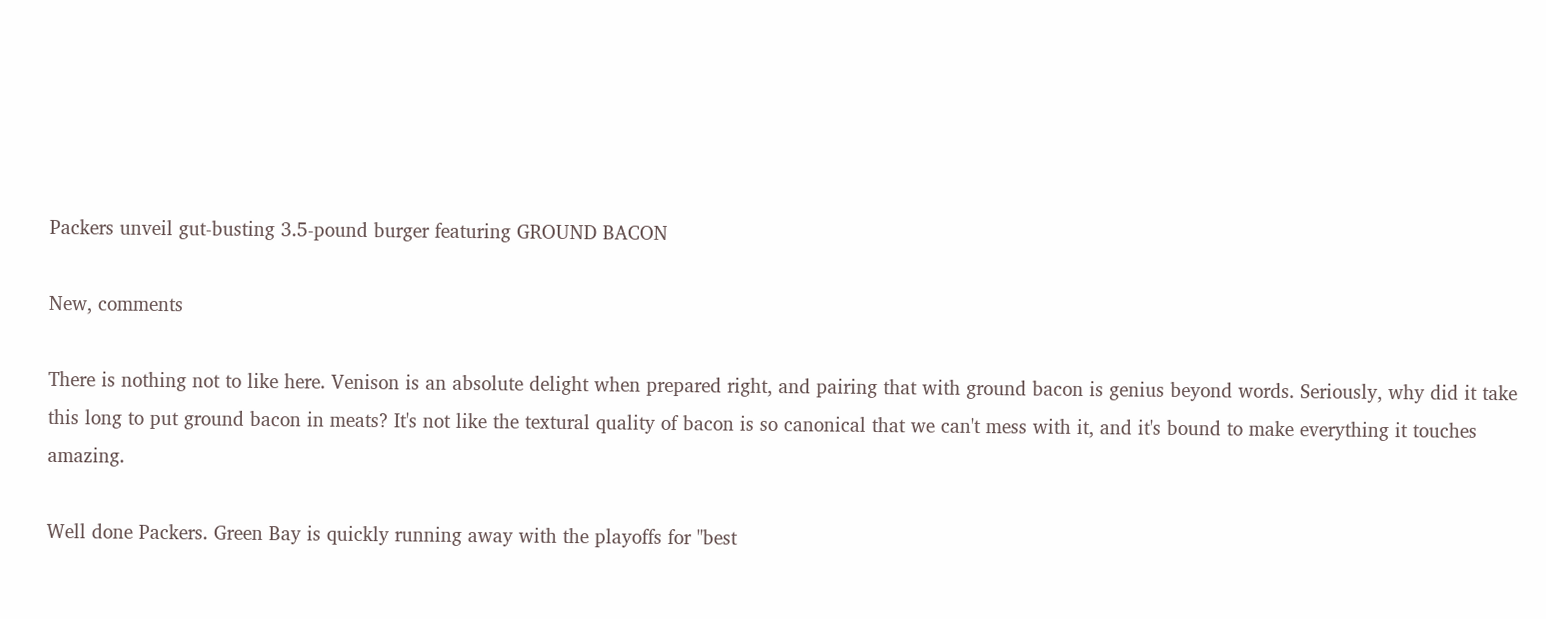Packers unveil gut-busting 3.5-pound burger featuring GROUND BACON

New, comments

There is nothing not to like here. Venison is an absolute delight when prepared right, and pairing that with ground bacon is genius beyond words. Seriously, why did it take this long to put ground bacon in meats? It's not like the textural quality of bacon is so canonical that we can't mess with it, and it's bound to make everything it touches amazing.

Well done Packers. Green Bay is quickly running away with the playoffs for "best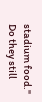stadium food." Do they still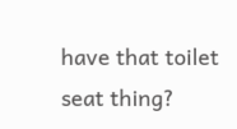have that toilet seat thing?